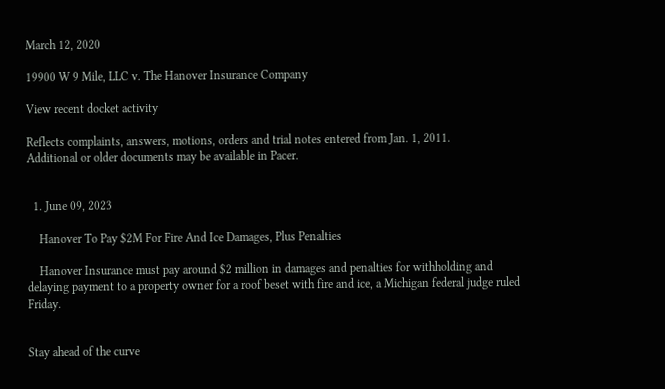March 12, 2020

19900 W 9 Mile, LLC v. The Hanover Insurance Company

View recent docket activity

Reflects complaints, answers, motions, orders and trial notes entered from Jan. 1, 2011.
Additional or older documents may be available in Pacer.


  1. June 09, 2023

    Hanover To Pay $2M For Fire And Ice Damages, Plus Penalties

    Hanover Insurance must pay around $2 million in damages and penalties for withholding and delaying payment to a property owner for a roof beset with fire and ice, a Michigan federal judge ruled Friday.


Stay ahead of the curve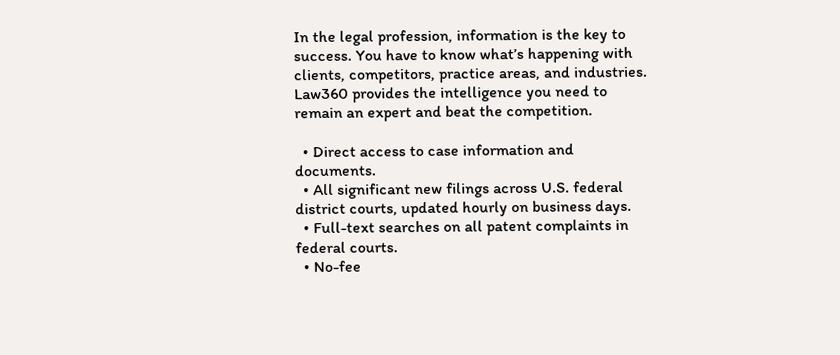In the legal profession, information is the key to success. You have to know what’s happening with clients, competitors, practice areas, and industries. Law360 provides the intelligence you need to remain an expert and beat the competition.

  • Direct access to case information and documents.
  • All significant new filings across U.S. federal district courts, updated hourly on business days.
  • Full-text searches on all patent complaints in federal courts.
  • No-fee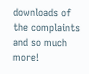downloads of the complaints and so much more!